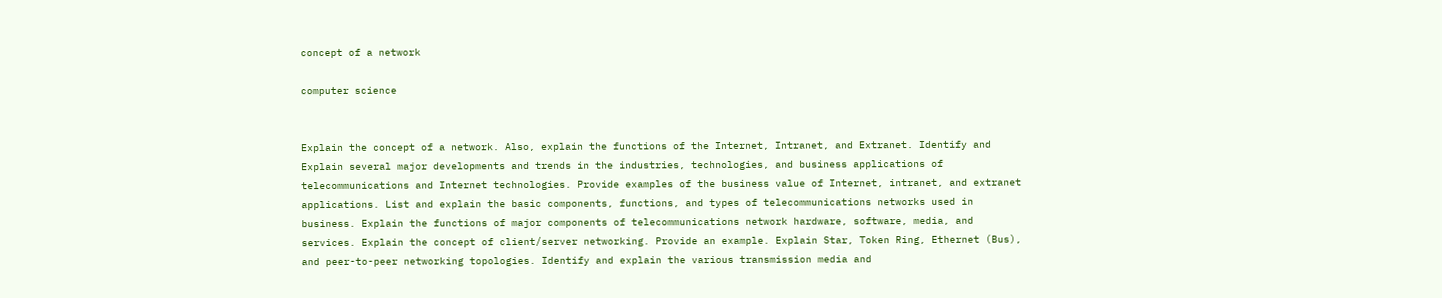concept of a network

computer science


Explain the concept of a network. Also, explain the functions of the Internet, Intranet, and Extranet. Identify and Explain several major developments and trends in the industries, technologies, and business applications of telecommunications and Internet technologies. Provide examples of the business value of Internet, intranet, and extranet applications. List and explain the basic components, functions, and types of telecommunications networks used in business. Explain the functions of major components of telecommunications network hardware, software, media, and services. Explain the concept of client/server networking. Provide an example. Explain Star, Token Ring, Ethernet (Bus), and peer-to-peer networking topologies. Identify and explain the various transmission media and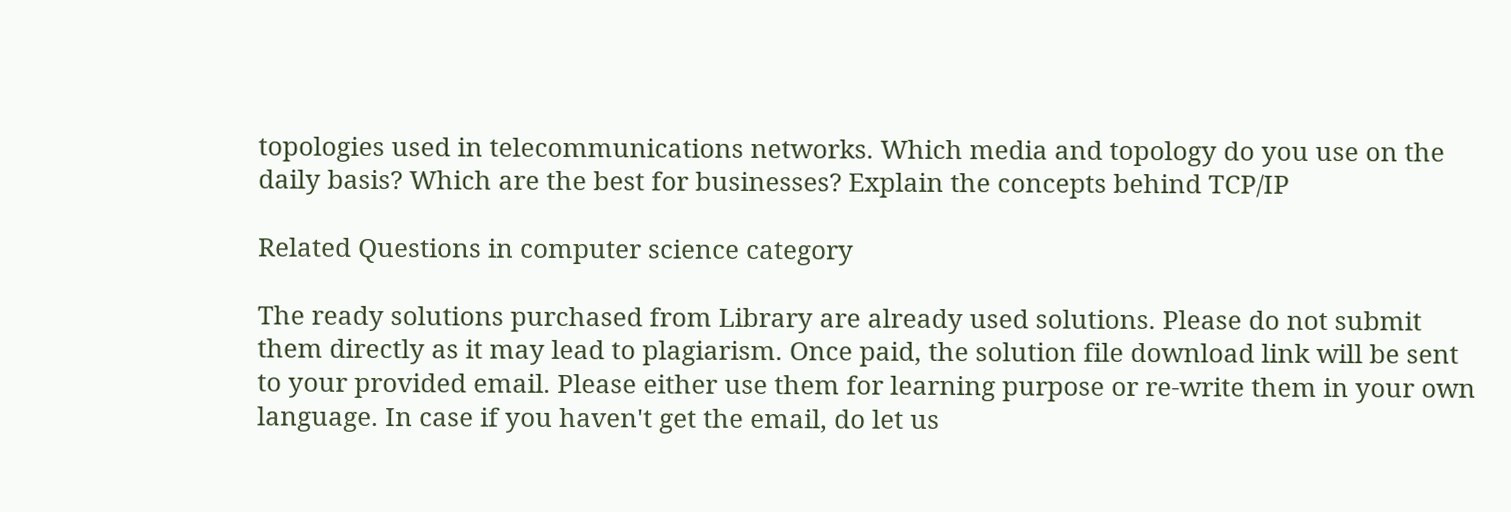topologies used in telecommunications networks. Which media and topology do you use on the daily basis? Which are the best for businesses? Explain the concepts behind TCP/IP

Related Questions in computer science category

The ready solutions purchased from Library are already used solutions. Please do not submit them directly as it may lead to plagiarism. Once paid, the solution file download link will be sent to your provided email. Please either use them for learning purpose or re-write them in your own language. In case if you haven't get the email, do let us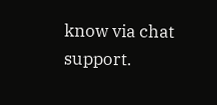know via chat support.